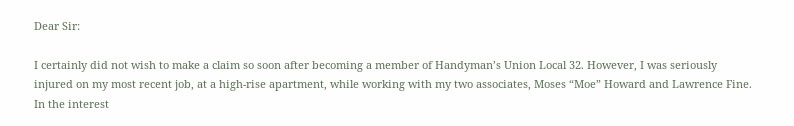Dear Sir:

I certainly did not wish to make a claim so soon after becoming a member of Handyman’s Union Local 32. However, I was seriously injured on my most recent job, at a high-rise apartment, while working with my two associates, Moses “Moe” Howard and Lawrence Fine. In the interest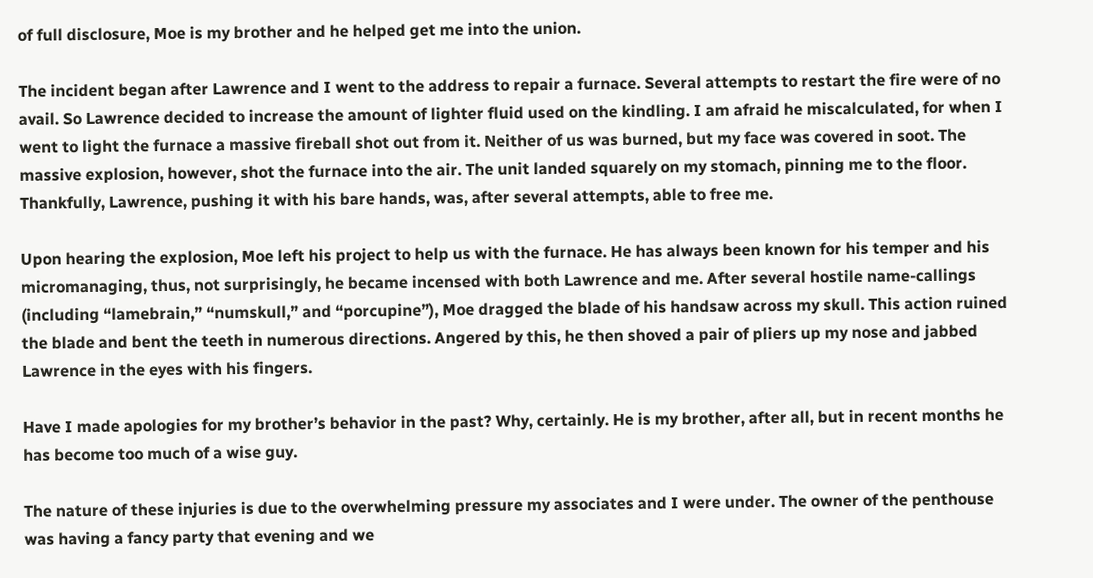of full disclosure, Moe is my brother and he helped get me into the union.

The incident began after Lawrence and I went to the address to repair a furnace. Several attempts to restart the fire were of no avail. So Lawrence decided to increase the amount of lighter fluid used on the kindling. I am afraid he miscalculated, for when I went to light the furnace a massive fireball shot out from it. Neither of us was burned, but my face was covered in soot. The massive explosion, however, shot the furnace into the air. The unit landed squarely on my stomach, pinning me to the floor. Thankfully, Lawrence, pushing it with his bare hands, was, after several attempts, able to free me.

Upon hearing the explosion, Moe left his project to help us with the furnace. He has always been known for his temper and his micromanaging, thus, not surprisingly, he became incensed with both Lawrence and me. After several hostile name-callings (including “lamebrain,” “numskull,” and “porcupine”), Moe dragged the blade of his handsaw across my skull. This action ruined the blade and bent the teeth in numerous directions. Angered by this, he then shoved a pair of pliers up my nose and jabbed Lawrence in the eyes with his fingers.

Have I made apologies for my brother’s behavior in the past? Why, certainly. He is my brother, after all, but in recent months he has become too much of a wise guy.

The nature of these injuries is due to the overwhelming pressure my associates and I were under. The owner of the penthouse was having a fancy party that evening and we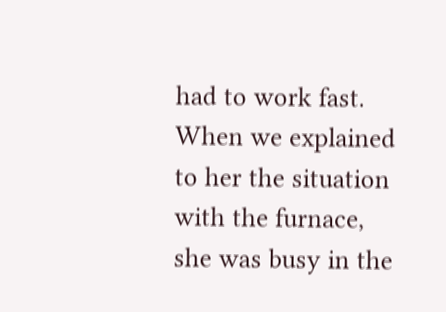had to work fast. When we explained to her the situation with the furnace, she was busy in the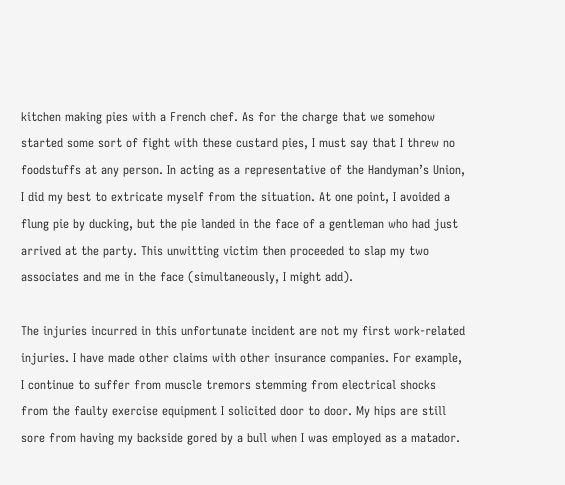kitchen making pies with a French chef. As for the charge that we somehow started some sort of fight with these custard pies, I must say that I threw no foodstuffs at any person. In acting as a representative of the Handyman’s Union, I did my best to extricate myself from the situation. At one point, I avoided a flung pie by ducking, but the pie landed in the face of a gentleman who had just arrived at the party. This unwitting victim then proceeded to slap my two associates and me in the face (simultaneously, I might add).

The injuries incurred in this unfortunate incident are not my first work-related injuries. I have made other claims with other insurance companies. For example, I continue to suffer from muscle tremors stemming from electrical shocks from the faulty exercise equipment I solicited door to door. My hips are still sore from having my backside gored by a bull when I was employed as a matador.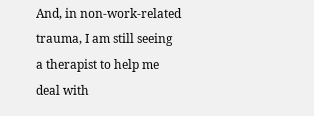And, in non-work-related trauma, I am still seeing a therapist to help me deal with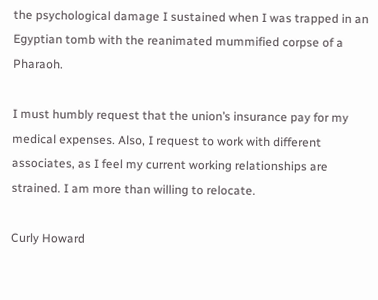the psychological damage I sustained when I was trapped in an Egyptian tomb with the reanimated mummified corpse of a Pharaoh.

I must humbly request that the union’s insurance pay for my medical expenses. Also, I request to work with different associates, as I feel my current working relationships are strained. I am more than willing to relocate.

Curly Howard